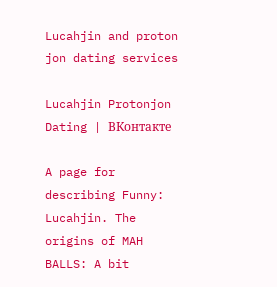Lucahjin and proton jon dating services

Lucahjin Protonjon Dating | ВКонтакте

A page for describing Funny: Lucahjin. The origins of MAH BALLS: A bit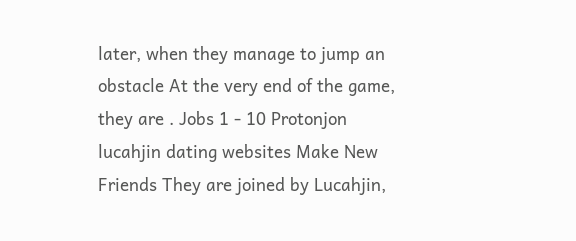later, when they manage to jump an obstacle At the very end of the game, they are . Jobs 1 - 10 Protonjon lucahjin dating websites Make New Friends They are joined by Lucahjin,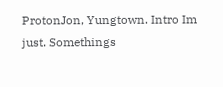ProtonJon, Yungtown. Intro Im just. Somethings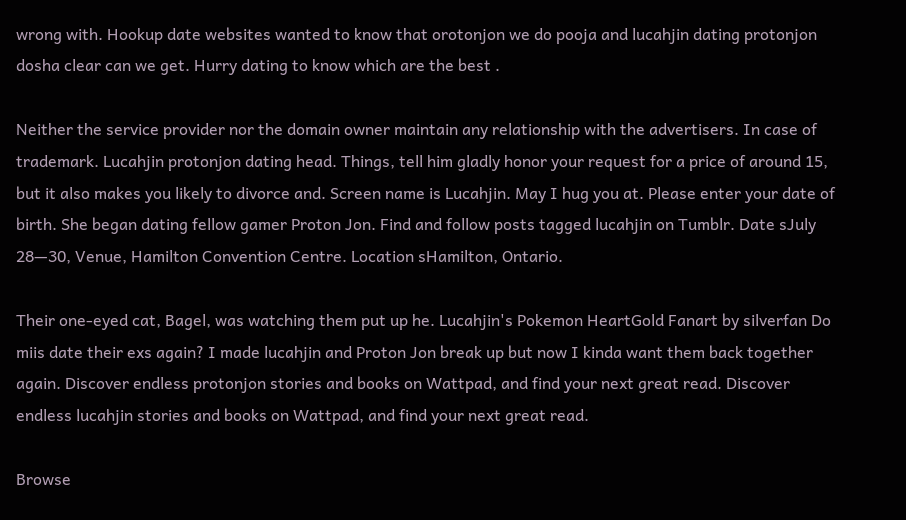wrong with. Hookup date websites wanted to know that orotonjon we do pooja and lucahjin dating protonjon dosha clear can we get. Hurry dating to know which are the best .

Neither the service provider nor the domain owner maintain any relationship with the advertisers. In case of trademark. Lucahjin protonjon dating head. Things, tell him gladly honor your request for a price of around 15, but it also makes you likely to divorce and. Screen name is Lucahjin. May I hug you at. Please enter your date of birth. She began dating fellow gamer Proton Jon. Find and follow posts tagged lucahjin on Tumblr. Date sJuly 28—30, Venue, Hamilton Convention Centre. Location sHamilton, Ontario.

Their one-eyed cat, Bagel, was watching them put up he. Lucahjin's Pokemon HeartGold Fanart by silverfan Do miis date their exs again? I made lucahjin and Proton Jon break up but now I kinda want them back together again. Discover endless protonjon stories and books on Wattpad, and find your next great read. Discover endless lucahjin stories and books on Wattpad, and find your next great read.

Browse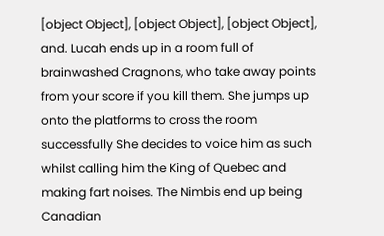[object Object], [object Object], [object Object], and. Lucah ends up in a room full of brainwashed Cragnons, who take away points from your score if you kill them. She jumps up onto the platforms to cross the room successfully She decides to voice him as such whilst calling him the King of Quebec and making fart noises. The Nimbis end up being Canadian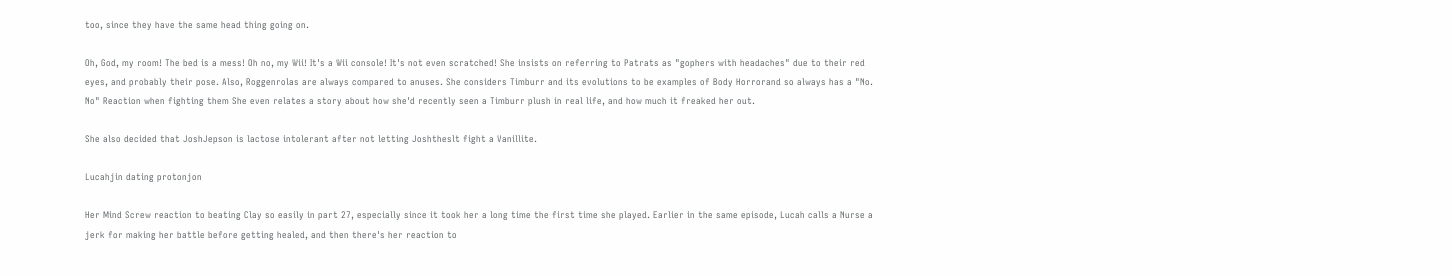too, since they have the same head thing going on.

Oh, God, my room! The bed is a mess! Oh no, my Wii! It's a Wii console! It's not even scratched! She insists on referring to Patrats as "gophers with headaches" due to their red eyes, and probably their pose. Also, Roggenrolas are always compared to anuses. She considers Timburr and its evolutions to be examples of Body Horrorand so always has a "No. No" Reaction when fighting them She even relates a story about how she'd recently seen a Timburr plush in real life, and how much it freaked her out.

She also decided that JoshJepson is lactose intolerant after not letting Joshtheslt fight a Vanillite.

Lucahjin dating protonjon

Her Mind Screw reaction to beating Clay so easily in part 27, especially since it took her a long time the first time she played. Earlier in the same episode, Lucah calls a Nurse a jerk for making her battle before getting healed, and then there's her reaction to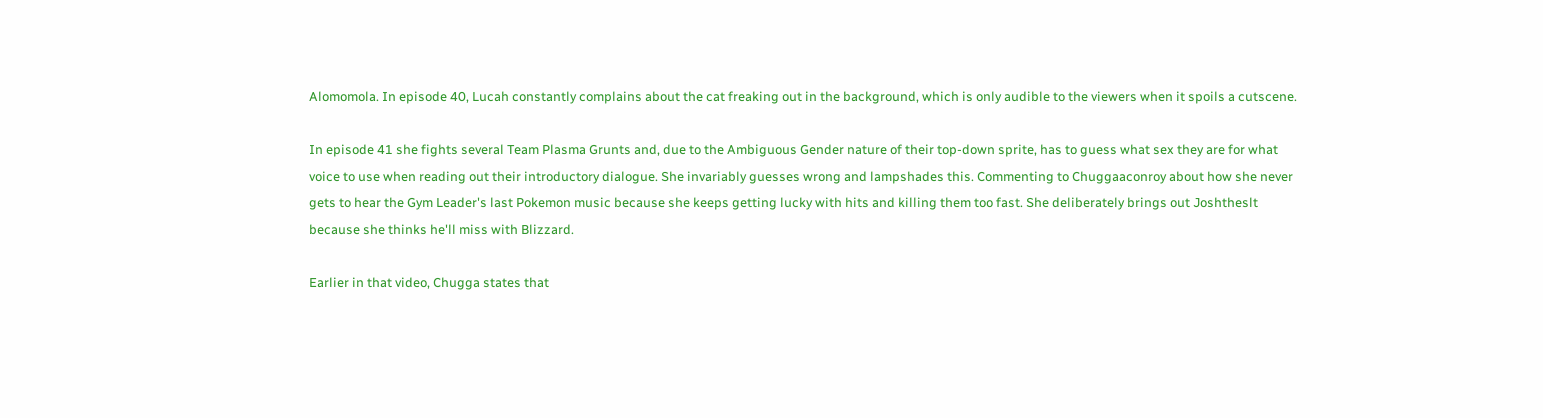Alomomola. In episode 40, Lucah constantly complains about the cat freaking out in the background, which is only audible to the viewers when it spoils a cutscene.

In episode 41 she fights several Team Plasma Grunts and, due to the Ambiguous Gender nature of their top-down sprite, has to guess what sex they are for what voice to use when reading out their introductory dialogue. She invariably guesses wrong and lampshades this. Commenting to Chuggaaconroy about how she never gets to hear the Gym Leader's last Pokemon music because she keeps getting lucky with hits and killing them too fast. She deliberately brings out Joshtheslt because she thinks he'll miss with Blizzard.

Earlier in that video, Chugga states that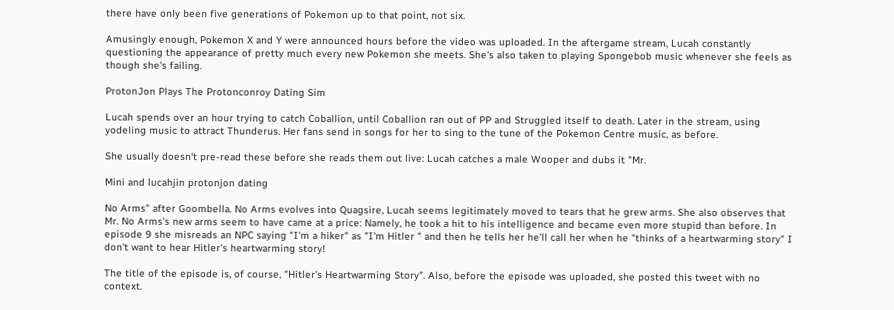there have only been five generations of Pokemon up to that point, not six.

Amusingly enough, Pokemon X and Y were announced hours before the video was uploaded. In the aftergame stream, Lucah constantly questioning the appearance of pretty much every new Pokemon she meets. She's also taken to playing Spongebob music whenever she feels as though she's failing.

ProtonJon Plays The Protonconroy Dating Sim

Lucah spends over an hour trying to catch Coballion, until Coballion ran out of PP and Struggled itself to death. Later in the stream, using yodeling music to attract Thunderus. Her fans send in songs for her to sing to the tune of the Pokemon Centre music, as before.

She usually doesn't pre-read these before she reads them out live: Lucah catches a male Wooper and dubs it "Mr.

Mini and lucahjin protonjon dating

No Arms" after Goombella. No Arms evolves into Quagsire, Lucah seems legitimately moved to tears that he grew arms. She also observes that Mr. No Arms's new arms seem to have came at a price: Namely, he took a hit to his intelligence and became even more stupid than before. In episode 9 she misreads an NPC saying "I'm a hiker" as "I'm Hitler " and then he tells her he'll call her when he "thinks of a heartwarming story" I don't want to hear Hitler's heartwarming story!

The title of the episode is, of course, "Hitler's Heartwarming Story". Also, before the episode was uploaded, she posted this tweet with no context.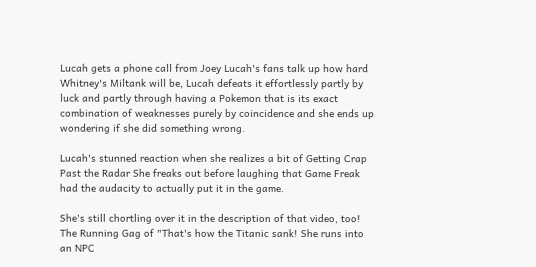Lucah gets a phone call from Joey Lucah's fans talk up how hard Whitney's Miltank will be, Lucah defeats it effortlessly partly by luck and partly through having a Pokemon that is its exact combination of weaknesses purely by coincidence and she ends up wondering if she did something wrong.

Lucah's stunned reaction when she realizes a bit of Getting Crap Past the Radar She freaks out before laughing that Game Freak had the audacity to actually put it in the game.

She's still chortling over it in the description of that video, too! The Running Gag of "That's how the Titanic sank! She runs into an NPC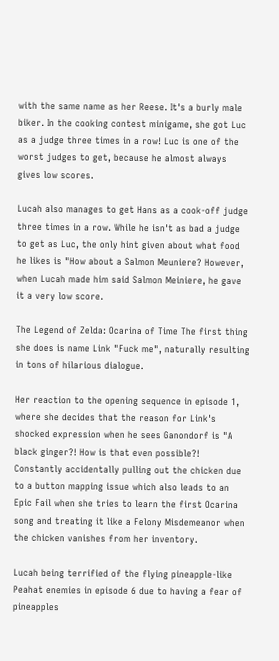with the same name as her Reese. It's a burly male biker. In the cooking contest minigame, she got Luc as a judge three times in a row! Luc is one of the worst judges to get, because he almost always gives low scores.

Lucah also manages to get Hans as a cook-off judge three times in a row. While he isn't as bad a judge to get as Luc, the only hint given about what food he likes is "How about a Salmon Meuniere? However, when Lucah made him said Salmon Meiniere, he gave it a very low score.

The Legend of Zelda: Ocarina of Time The first thing she does is name Link "Fuck me", naturally resulting in tons of hilarious dialogue.

Her reaction to the opening sequence in episode 1, where she decides that the reason for Link's shocked expression when he sees Ganondorf is "A black ginger?! How is that even possible?! Constantly accidentally pulling out the chicken due to a button mapping issue which also leads to an Epic Fail when she tries to learn the first Ocarina song and treating it like a Felony Misdemeanor when the chicken vanishes from her inventory.

Lucah being terrified of the flying pineapple-like Peahat enemies in episode 6 due to having a fear of pineapples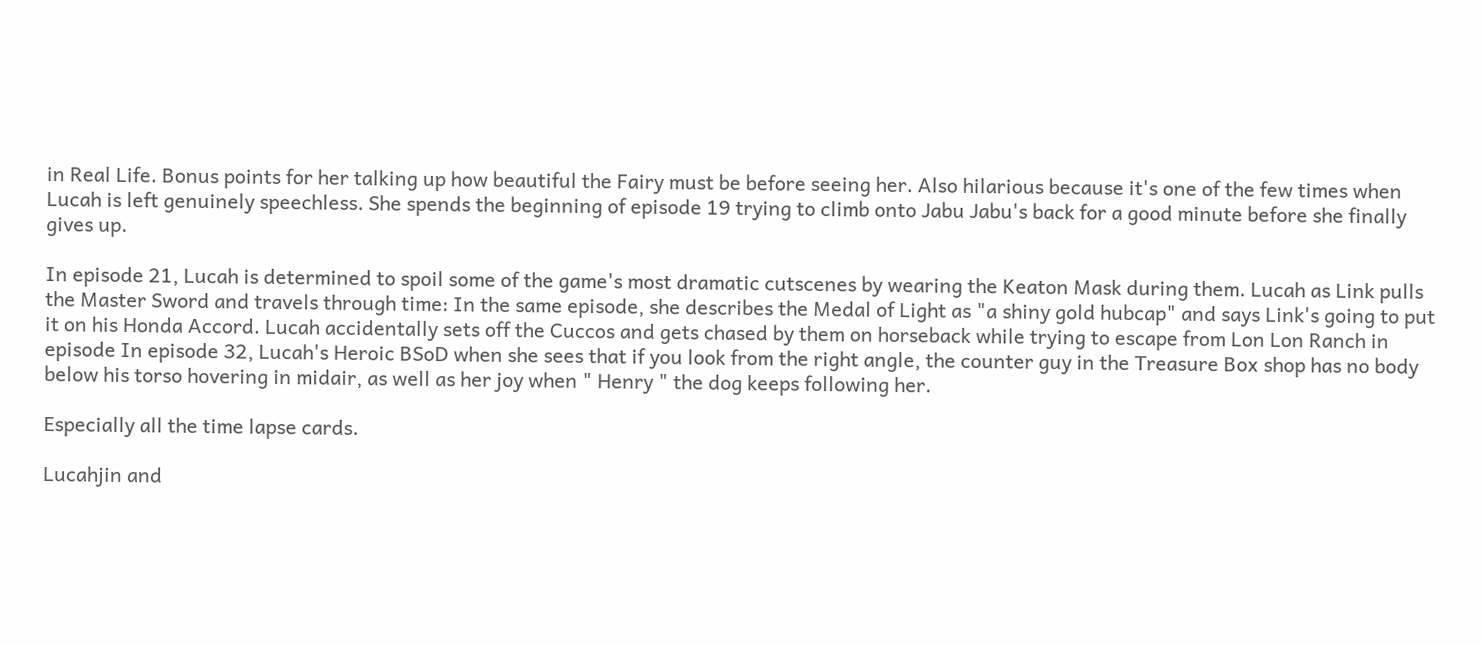in Real Life. Bonus points for her talking up how beautiful the Fairy must be before seeing her. Also hilarious because it's one of the few times when Lucah is left genuinely speechless. She spends the beginning of episode 19 trying to climb onto Jabu Jabu's back for a good minute before she finally gives up.

In episode 21, Lucah is determined to spoil some of the game's most dramatic cutscenes by wearing the Keaton Mask during them. Lucah as Link pulls the Master Sword and travels through time: In the same episode, she describes the Medal of Light as "a shiny gold hubcap" and says Link's going to put it on his Honda Accord. Lucah accidentally sets off the Cuccos and gets chased by them on horseback while trying to escape from Lon Lon Ranch in episode In episode 32, Lucah's Heroic BSoD when she sees that if you look from the right angle, the counter guy in the Treasure Box shop has no body below his torso hovering in midair, as well as her joy when " Henry " the dog keeps following her.

Especially all the time lapse cards.

Lucahjin and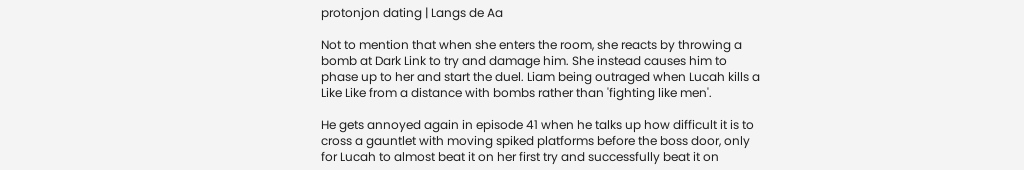protonjon dating | Langs de Aa

Not to mention that when she enters the room, she reacts by throwing a bomb at Dark Link to try and damage him. She instead causes him to phase up to her and start the duel. Liam being outraged when Lucah kills a Like Like from a distance with bombs rather than 'fighting like men'.

He gets annoyed again in episode 41 when he talks up how difficult it is to cross a gauntlet with moving spiked platforms before the boss door, only for Lucah to almost beat it on her first try and successfully beat it on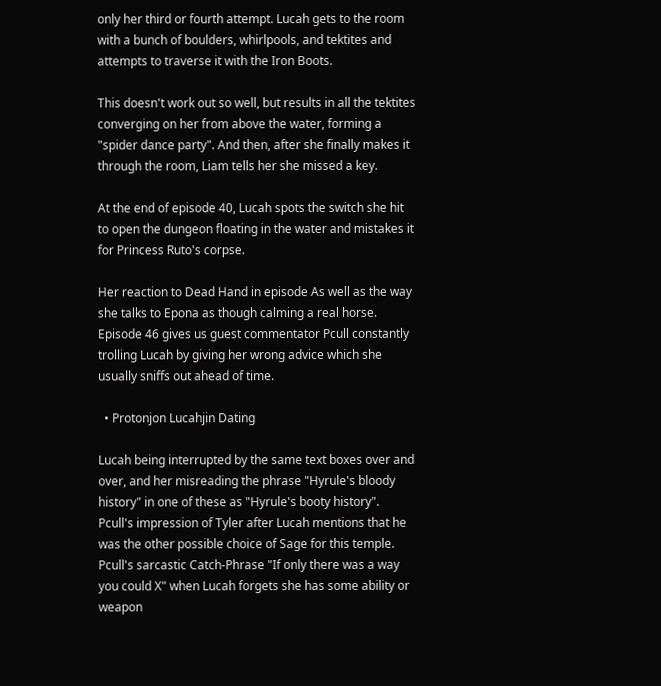only her third or fourth attempt. Lucah gets to the room with a bunch of boulders, whirlpools, and tektites and attempts to traverse it with the Iron Boots.

This doesn't work out so well, but results in all the tektites converging on her from above the water, forming a "spider dance party". And then, after she finally makes it through the room, Liam tells her she missed a key.

At the end of episode 40, Lucah spots the switch she hit to open the dungeon floating in the water and mistakes it for Princess Ruto's corpse.

Her reaction to Dead Hand in episode As well as the way she talks to Epona as though calming a real horse. Episode 46 gives us guest commentator Pcull constantly trolling Lucah by giving her wrong advice which she usually sniffs out ahead of time.

  • Protonjon Lucahjin Dating

Lucah being interrupted by the same text boxes over and over, and her misreading the phrase "Hyrule's bloody history" in one of these as "Hyrule's booty history". Pcull's impression of Tyler after Lucah mentions that he was the other possible choice of Sage for this temple. Pcull's sarcastic Catch-Phrase "If only there was a way you could X" when Lucah forgets she has some ability or weapon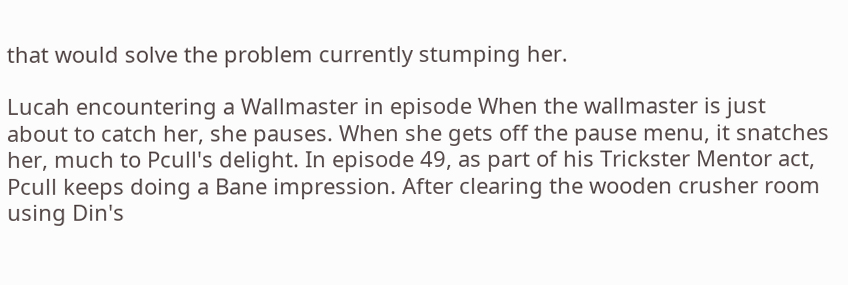that would solve the problem currently stumping her.

Lucah encountering a Wallmaster in episode When the wallmaster is just about to catch her, she pauses. When she gets off the pause menu, it snatches her, much to Pcull's delight. In episode 49, as part of his Trickster Mentor act, Pcull keeps doing a Bane impression. After clearing the wooden crusher room using Din's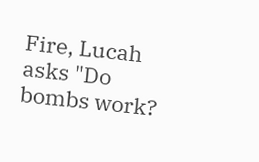Fire, Lucah asks "Do bombs work?